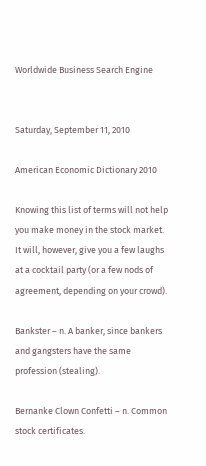Worldwide Business Search Engine


Saturday, September 11, 2010

American Economic Dictionary 2010

Knowing this list of terms will not help you make money in the stock market. It will, however, give you a few laughs at a cocktail party (or a few nods of agreement, depending on your crowd).

Bankster – n. A banker, since bankers and gangsters have the same profession (stealing).

Bernanke Clown Confetti – n. Common stock certificates.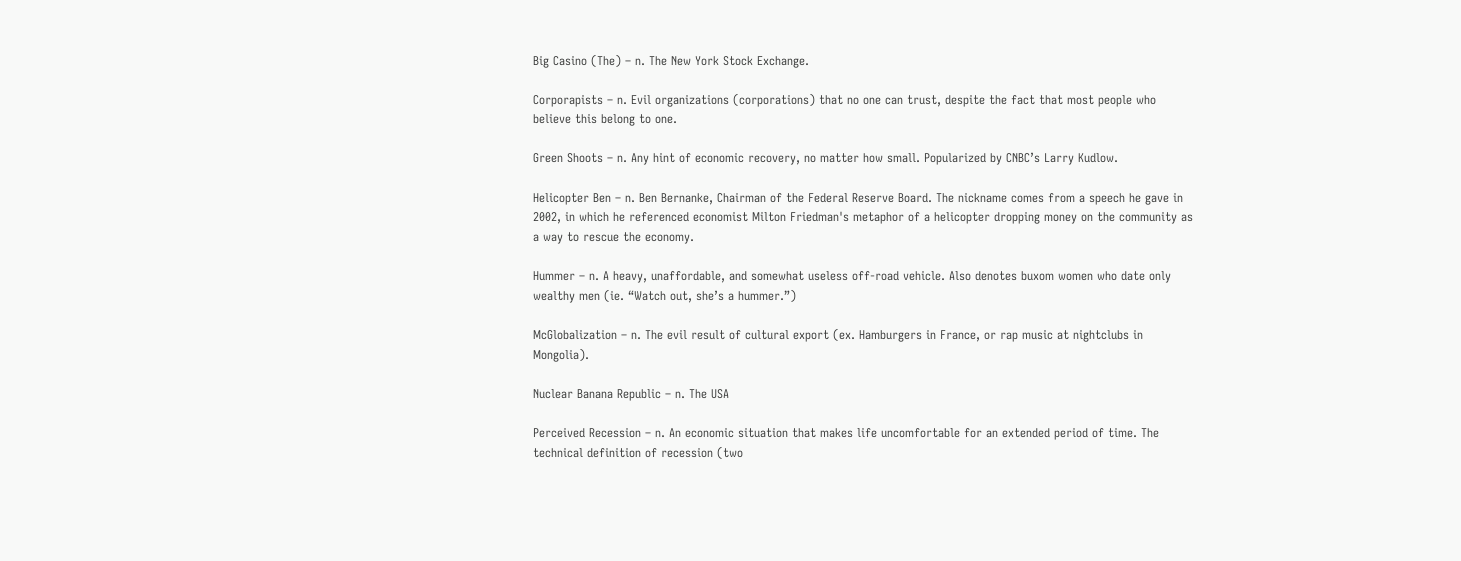Big Casino (The) – n. The New York Stock Exchange.

Corporapists – n. Evil organizations (corporations) that no one can trust, despite the fact that most people who believe this belong to one.

Green Shoots – n. Any hint of economic recovery, no matter how small. Popularized by CNBC’s Larry Kudlow.

Helicopter Ben – n. Ben Bernanke, Chairman of the Federal Reserve Board. The nickname comes from a speech he gave in 2002, in which he referenced economist Milton Friedman's metaphor of a helicopter dropping money on the community as a way to rescue the economy.

Hummer – n. A heavy, unaffordable, and somewhat useless off-road vehicle. Also denotes buxom women who date only wealthy men (ie. “Watch out, she’s a hummer.”)

McGlobalization – n. The evil result of cultural export (ex. Hamburgers in France, or rap music at nightclubs in Mongolia).

Nuclear Banana Republic – n. The USA

Perceived Recession – n. An economic situation that makes life uncomfortable for an extended period of time. The technical definition of recession (two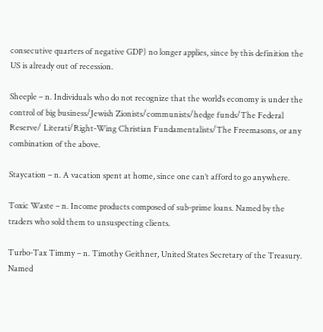consecutive quarters of negative GDP) no longer applies, since by this definition the US is already out of recession.

Sheeple – n. Individuals who do not recognize that the world’s economy is under the control of big business/Jewish Zionists/communists/hedge funds/The Federal Reserve/ Literati/Right-Wing Christian Fundamentalists/The Freemasons, or any combination of the above.

Staycation – n. A vacation spent at home, since one can’t afford to go anywhere.

Toxic Waste – n. Income products composed of sub-prime loans. Named by the traders who sold them to unsuspecting clients.

Turbo-Tax Timmy – n. Timothy Geithner, United States Secretary of the Treasury. Named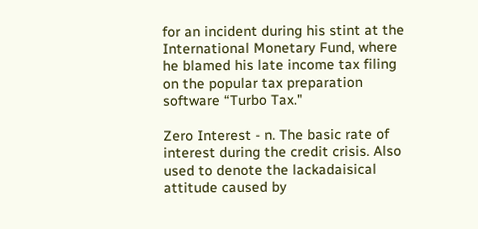for an incident during his stint at the International Monetary Fund, where he blamed his late income tax filing on the popular tax preparation software “Turbo Tax."

Zero Interest - n. The basic rate of interest during the credit crisis. Also used to denote the lackadaisical attitude caused by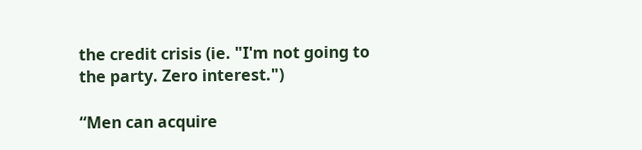the credit crisis (ie. "I'm not going to the party. Zero interest.")

“Men can acquire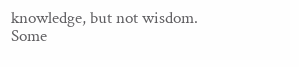knowledge, but not wisdom. Some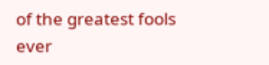of the greatest fools ever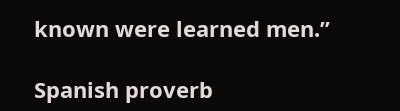known were learned men.”

Spanish proverb